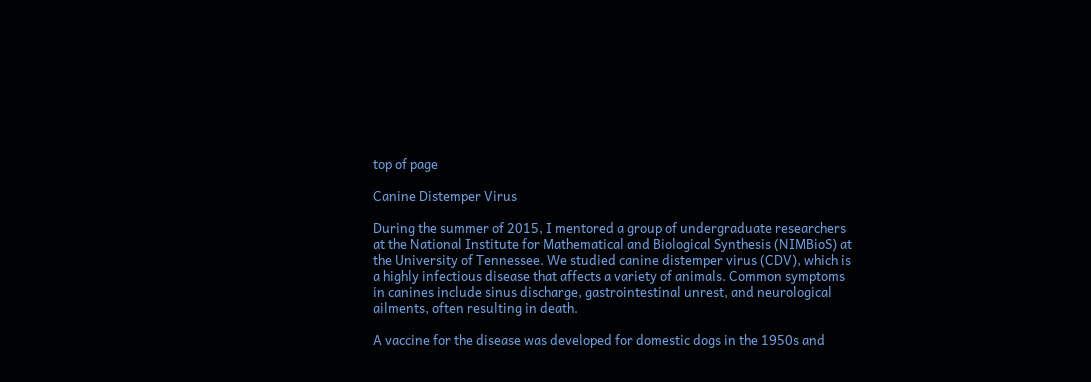top of page

Canine Distemper Virus

During the summer of 2015, I mentored a group of undergraduate researchers at the National Institute for Mathematical and Biological Synthesis (NIMBioS) at the University of Tennessee. We studied canine distemper virus (CDV), which is a highly infectious disease that affects a variety of animals. Common symptoms in canines include sinus discharge, gastrointestinal unrest, and neurological ailments, often resulting in death.

A vaccine for the disease was developed for domestic dogs in the 1950s and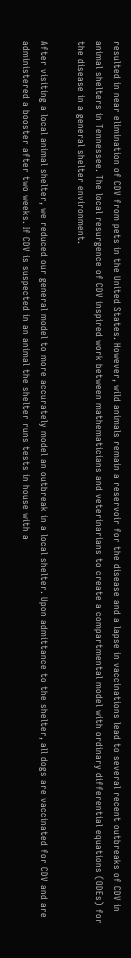resulted in near elimination of CDV from pets in the United States. However, wild animals remain a reservoir for the disease and a lapse in vaccinations lead to several recent outbreaks of CDV in animal shelters in Tennessee. The local resurgence of CDV inspired work between mathematicians and veterinarians to create a compartmental model with ordinary differential equations (ODEs) for the disease in a general shelter environment.

After visiting a local animal shelter, we reduced our general model to more accurately model an outbreak in a local shelter. Upon admittance to the shelter, all dogs are vaccinated for CDV and are administered a booster after two weeks. If CDV is suspected in an animal the shelter runs tests in house with a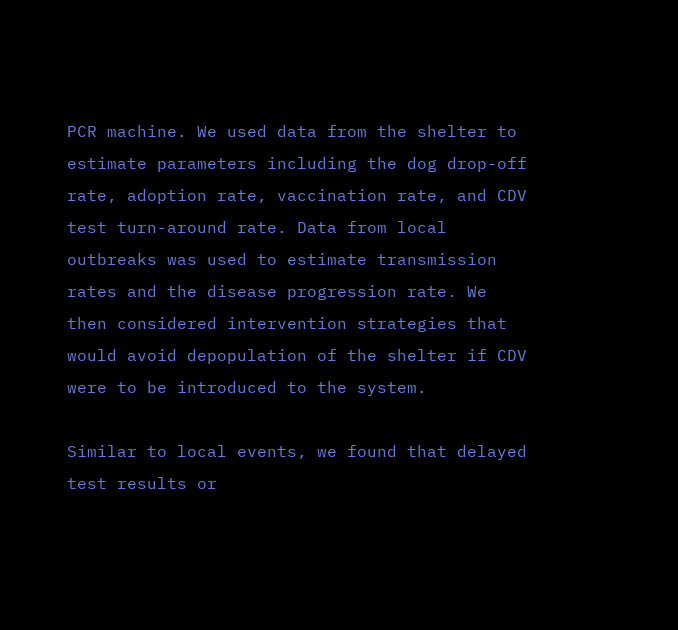PCR machine. We used data from the shelter to estimate parameters including the dog drop-off rate, adoption rate, vaccination rate, and CDV test turn-around rate. Data from local outbreaks was used to estimate transmission rates and the disease progression rate. We then considered intervention strategies that would avoid depopulation of the shelter if CDV were to be introduced to the system.

Similar to local events, we found that delayed test results or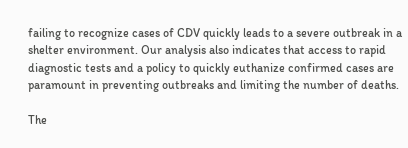failing to recognize cases of CDV quickly leads to a severe outbreak in a shelter environment. Our analysis also indicates that access to rapid diagnostic tests and a policy to quickly euthanize confirmed cases are paramount in preventing outbreaks and limiting the number of deaths.

The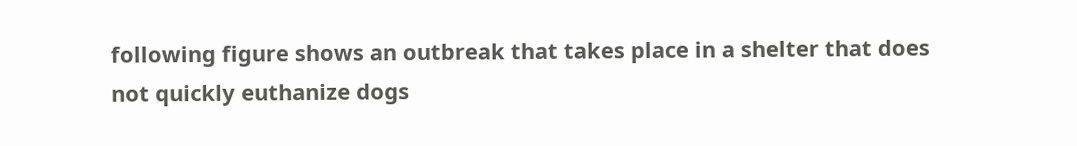following figure shows an outbreak that takes place in a shelter that does not quickly euthanize dogs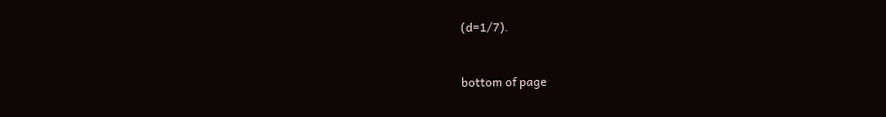(d=1/7).


bottom of page